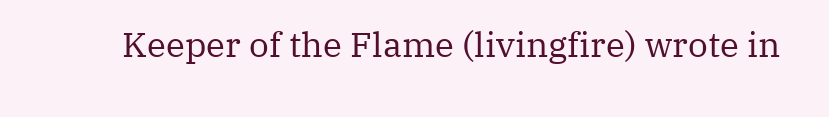Keeper of the Flame (livingfire) wrote in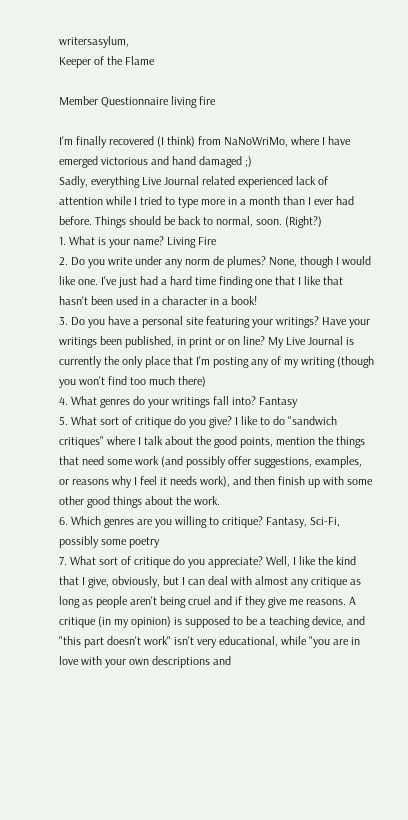writersasylum,
Keeper of the Flame

Member Questionnaire living fire

I'm finally recovered (I think) from NaNoWriMo, where I have emerged victorious and hand damaged ;)
Sadly, everything Live Journal related experienced lack of attention while I tried to type more in a month than I ever had before. Things should be back to normal, soon. (Right?)
1. What is your name? Living Fire
2. Do you write under any norm de plumes? None, though I would like one. I've just had a hard time finding one that I like that hasn't been used in a character in a book!
3. Do you have a personal site featuring your writings? Have your writings been published, in print or on line? My Live Journal is currently the only place that I'm posting any of my writing (though you won't find too much there)
4. What genres do your writings fall into? Fantasy
5. What sort of critique do you give? I like to do "sandwich critiques" where I talk about the good points, mention the things that need some work (and possibly offer suggestions, examples, or reasons why I feel it needs work), and then finish up with some other good things about the work.
6. Which genres are you willing to critique? Fantasy, Sci-Fi, possibly some poetry
7. What sort of critique do you appreciate? Well, I like the kind that I give, obviously, but I can deal with almost any critique as long as people aren't being cruel and if they give me reasons. A critique (in my opinion) is supposed to be a teaching device, and "this part doesn't work" isn't very educational, while "you are in love with your own descriptions and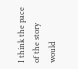I think the pace of the story would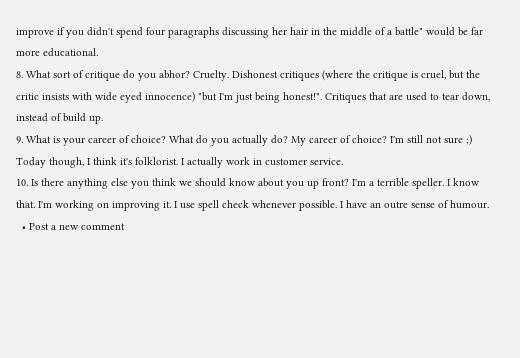improve if you didn't spend four paragraphs discussing her hair in the middle of a battle" would be far more educational.
8. What sort of critique do you abhor? Cruelty. Dishonest critiques (where the critique is cruel, but the critic insists with wide eyed innocence) "but I'm just being honest!". Critiques that are used to tear down, instead of build up.
9. What is your career of choice? What do you actually do? My career of choice? I'm still not sure ;) Today though, I think it's folklorist. I actually work in customer service.
10. Is there anything else you think we should know about you up front? I'm a terrible speller. I know that. I'm working on improving it. I use spell check whenever possible. I have an outre sense of humour.
  • Post a new comment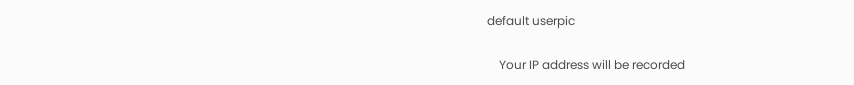default userpic

    Your IP address will be recorded